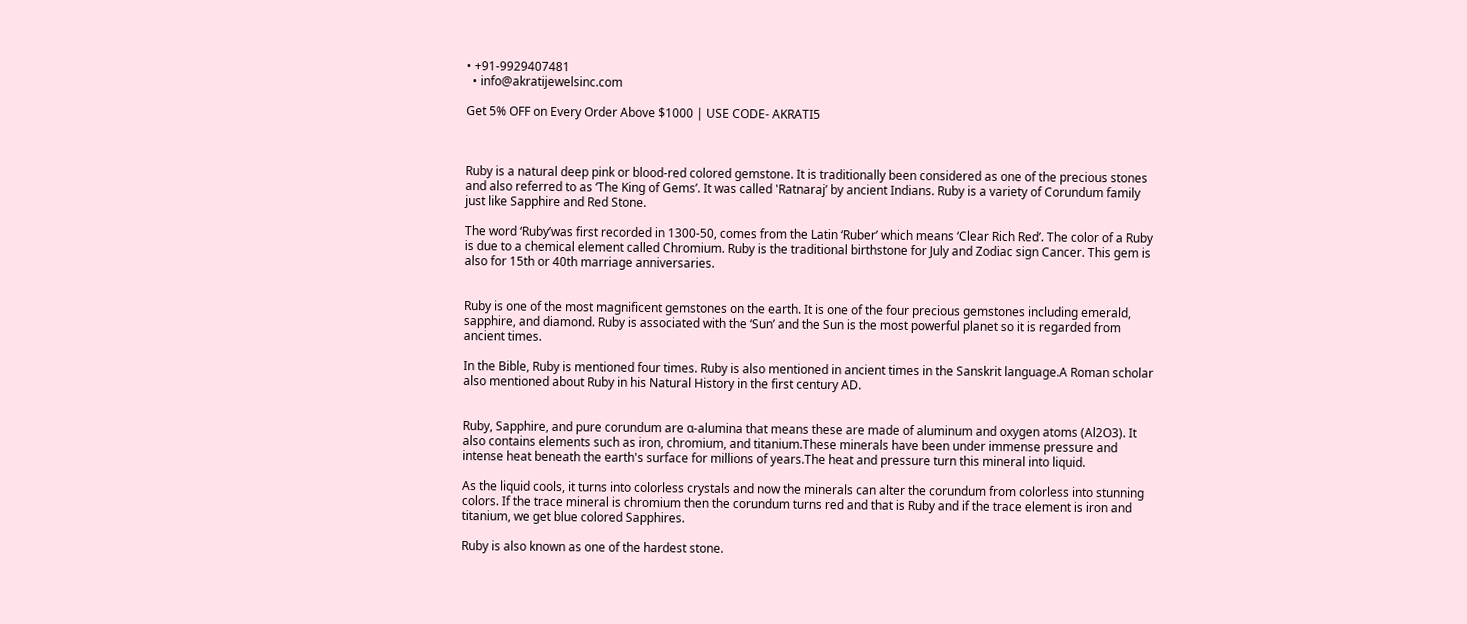• +91-9929407481
  • info@akratijewelsinc.com

Get 5% OFF on Every Order Above $1000 | USE CODE- AKRATI5



Ruby is a natural deep pink or blood-red colored gemstone. It is traditionally been considered as one of the precious stones and also referred to as ‘The King of Gems’. It was called 'Ratnaraj’ by ancient Indians. Ruby is a variety of Corundum family just like Sapphire and Red Stone.

The word ‘Ruby’was first recorded in 1300-50, comes from the Latin ‘Ruber’ which means ‘Clear Rich Red’. The color of a Ruby is due to a chemical element called Chromium. Ruby is the traditional birthstone for July and Zodiac sign Cancer. This gem is also for 15th or 40th marriage anniversaries.


Ruby is one of the most magnificent gemstones on the earth. It is one of the four precious gemstones including emerald, sapphire, and diamond. Ruby is associated with the ‘Sun’ and the Sun is the most powerful planet so it is regarded from ancient times.

In the Bible, Ruby is mentioned four times. Ruby is also mentioned in ancient times in the Sanskrit language.A Roman scholar also mentioned about Ruby in his Natural History in the first century AD.


Ruby, Sapphire, and pure corundum are α-alumina that means these are made of aluminum and oxygen atoms (Al2O3). It also contains elements such as iron, chromium, and titanium.These minerals have been under immense pressure and intense heat beneath the earth's surface for millions of years.The heat and pressure turn this mineral into liquid.

As the liquid cools, it turns into colorless crystals and now the minerals can alter the corundum from colorless into stunning colors. If the trace mineral is chromium then the corundum turns red and that is Ruby and if the trace element is iron and titanium, we get blue colored Sapphires.

Ruby is also known as one of the hardest stone.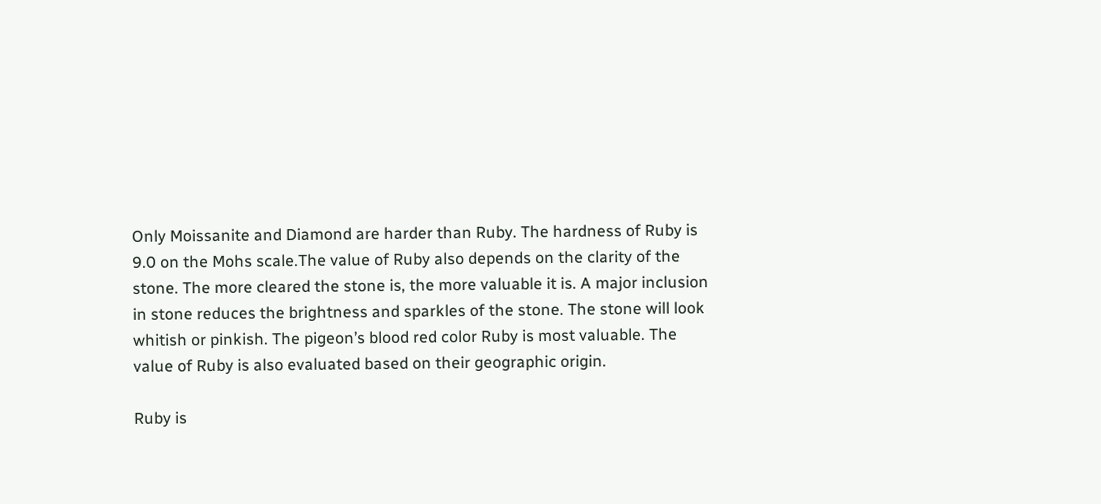Only Moissanite and Diamond are harder than Ruby. The hardness of Ruby is 9.0 on the Mohs scale.The value of Ruby also depends on the clarity of the stone. The more cleared the stone is, the more valuable it is. A major inclusion in stone reduces the brightness and sparkles of the stone. The stone will look whitish or pinkish. The pigeon’s blood red color Ruby is most valuable. The value of Ruby is also evaluated based on their geographic origin.

Ruby is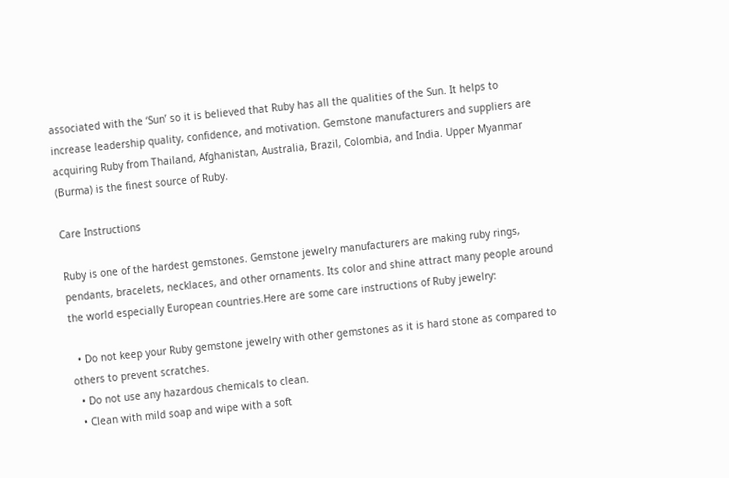associated with the ‘Sun’ so it is believed that Ruby has all the qualities of the Sun. It helps to increase leadership quality, confidence, and motivation. Gemstone manufacturers and suppliers are acquiring Ruby from Thailand, Afghanistan, Australia, Brazil, Colombia, and India. Upper Myanmar (Burma) is the finest source of Ruby.

Care Instructions

Ruby is one of the hardest gemstones. Gemstone jewelry manufacturers are making ruby rings, pendants, bracelets, necklaces, and other ornaments. Its color and shine attract many people around the world especially European countries.Here are some care instructions of Ruby jewelry:

  • Do not keep your Ruby gemstone jewelry with other gemstones as it is hard stone as compared to others to prevent scratches.
  • Do not use any hazardous chemicals to clean.
  • Clean with mild soap and wipe with a soft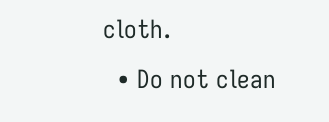cloth.
  • Do not clean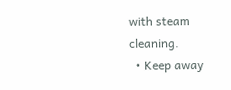with steam cleaning.
  • Keep away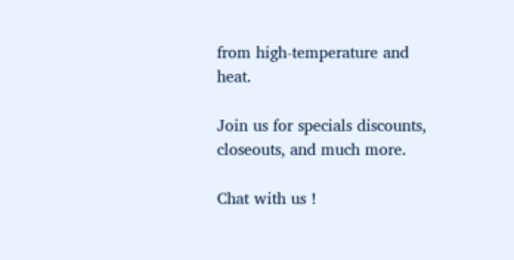from high-temperature and heat.

Join us for specials discounts, closeouts, and much more.

Chat with us !